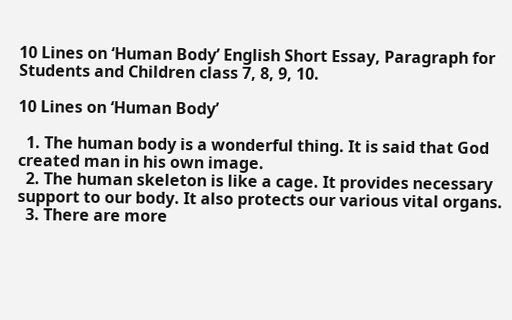10 Lines on ‘Human Body’ English Short Essay, Paragraph for Students and Children class 7, 8, 9, 10.

10 Lines on ‘Human Body’

  1. The human body is a wonderful thing. It is said that God created man in his own image.
  2. The human skeleton is like a cage. It provides necessary support to our body. It also protects our various vital organs.
  3. There are more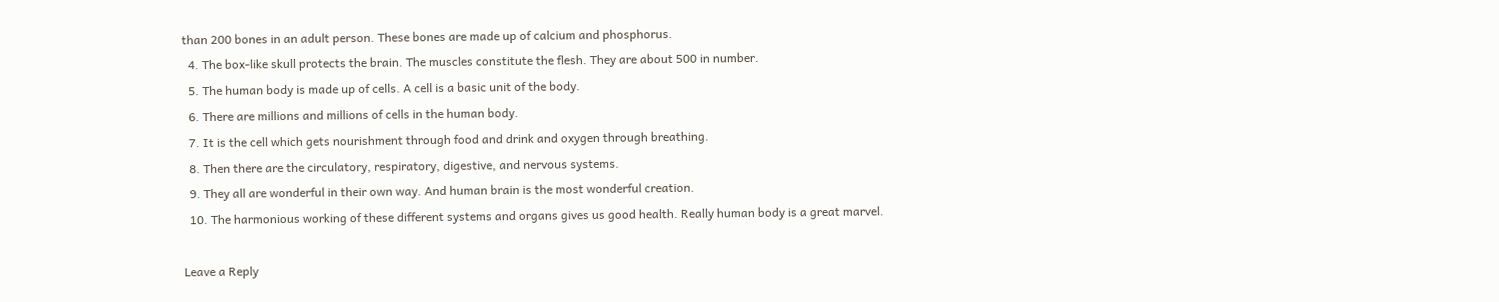than 200 bones in an adult person. These bones are made up of calcium and phosphorus.
  4. The box-like skull protects the brain. The muscles constitute the flesh. They are about 500 in number.
  5. The human body is made up of cells. A cell is a basic unit of the body.
  6. There are millions and millions of cells in the human body.
  7. It is the cell which gets nourishment through food and drink and oxygen through breathing.
  8. Then there are the circulatory, respiratory, digestive, and nervous systems.
  9. They all are wonderful in their own way. And human brain is the most wonderful creation.
  10. The harmonious working of these different systems and organs gives us good health. Really human body is a great marvel.

Leave a Reply